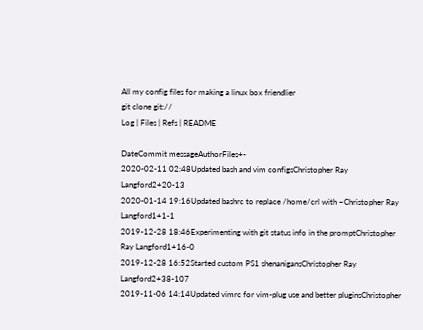All my config files for making a linux box friendlier
git clone git://
Log | Files | Refs | README

DateCommit messageAuthorFiles+-
2020-02-11 02:48Updated bash and vim configsChristopher Ray Langford2+20-13
2020-01-14 19:16Updated bashrc to replace /home/crl with ~Christopher Ray Langford1+1-1
2019-12-28 18:46Experimenting with git status info in the promptChristopher Ray Langford1+16-0
2019-12-28 16:52Started custom PS1 shenanigansChristopher Ray Langford2+38-107
2019-11-06 14:14Updated vimrc for vim-plug use and better pluginsChristopher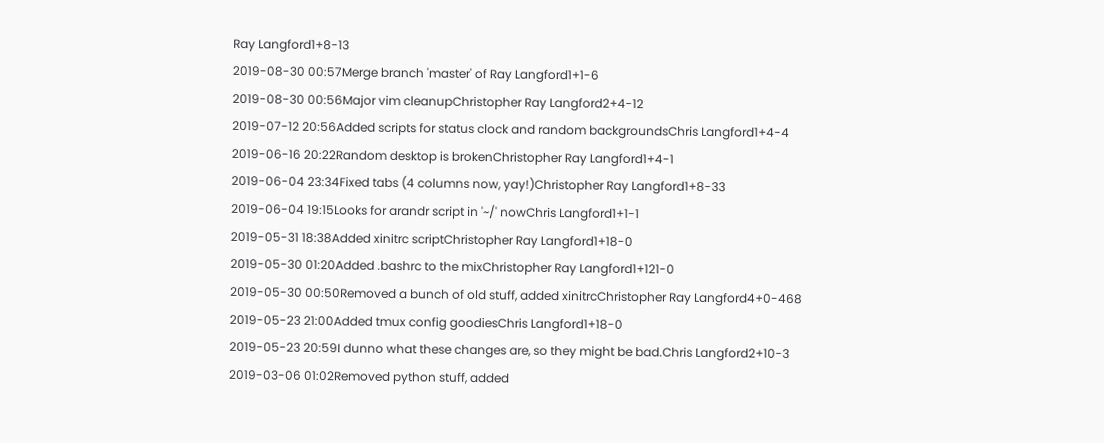Ray Langford1+8-13
2019-08-30 00:57Merge branch 'master' of Ray Langford1+1-6
2019-08-30 00:56Major vim cleanupChristopher Ray Langford2+4-12
2019-07-12 20:56Added scripts for status clock and random backgroundsChris Langford1+4-4
2019-06-16 20:22Random desktop is brokenChristopher Ray Langford1+4-1
2019-06-04 23:34Fixed tabs (4 columns now, yay!)Christopher Ray Langford1+8-33
2019-06-04 19:15Looks for arandr script in '~/' nowChris Langford1+1-1
2019-05-31 18:38Added xinitrc scriptChristopher Ray Langford1+18-0
2019-05-30 01:20Added .bashrc to the mixChristopher Ray Langford1+121-0
2019-05-30 00:50Removed a bunch of old stuff, added xinitrcChristopher Ray Langford4+0-468
2019-05-23 21:00Added tmux config goodiesChris Langford1+18-0
2019-05-23 20:59I dunno what these changes are, so they might be bad.Chris Langford2+10-3
2019-03-06 01:02Removed python stuff, added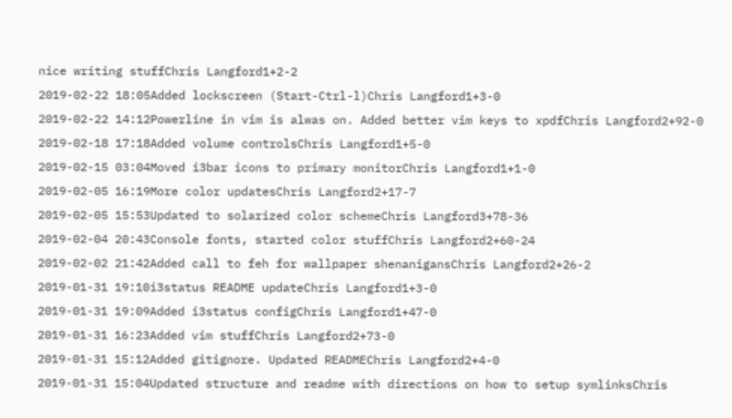nice writing stuffChris Langford1+2-2
2019-02-22 18:05Added lockscreen (Start-Ctrl-l)Chris Langford1+3-0
2019-02-22 14:12Powerline in vim is alwas on. Added better vim keys to xpdfChris Langford2+92-0
2019-02-18 17:18Added volume controlsChris Langford1+5-0
2019-02-15 03:04Moved i3bar icons to primary monitorChris Langford1+1-0
2019-02-05 16:19More color updatesChris Langford2+17-7
2019-02-05 15:53Updated to solarized color schemeChris Langford3+78-36
2019-02-04 20:43Console fonts, started color stuffChris Langford2+60-24
2019-02-02 21:42Added call to feh for wallpaper shenanigansChris Langford2+26-2
2019-01-31 19:10i3status README updateChris Langford1+3-0
2019-01-31 19:09Added i3status configChris Langford1+47-0
2019-01-31 16:23Added vim stuffChris Langford2+73-0
2019-01-31 15:12Added gitignore. Updated READMEChris Langford2+4-0
2019-01-31 15:04Updated structure and readme with directions on how to setup symlinksChris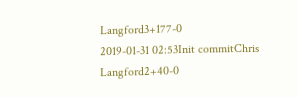Langford3+177-0
2019-01-31 02:53Init commitChris Langford2+40-0